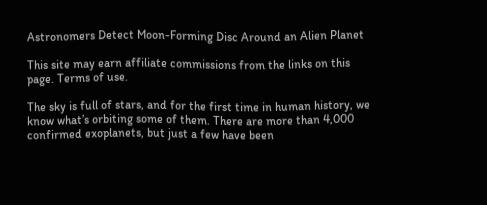Astronomers Detect Moon-Forming Disc Around an Alien Planet

This site may earn affiliate commissions from the links on this page. Terms of use.

The sky is full of stars, and for the first time in human history, we know what’s orbiting some of them. There are more than 4,000 confirmed exoplanets, but just a few have been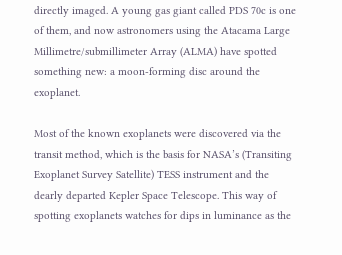directly imaged. A young gas giant called PDS 70c is one of them, and now astronomers using the Atacama Large Millimetre/submillimeter Array (ALMA) have spotted something new: a moon-forming disc around the exoplanet.

Most of the known exoplanets were discovered via the transit method, which is the basis for NASA’s (Transiting Exoplanet Survey Satellite) TESS instrument and the dearly departed Kepler Space Telescope. This way of spotting exoplanets watches for dips in luminance as the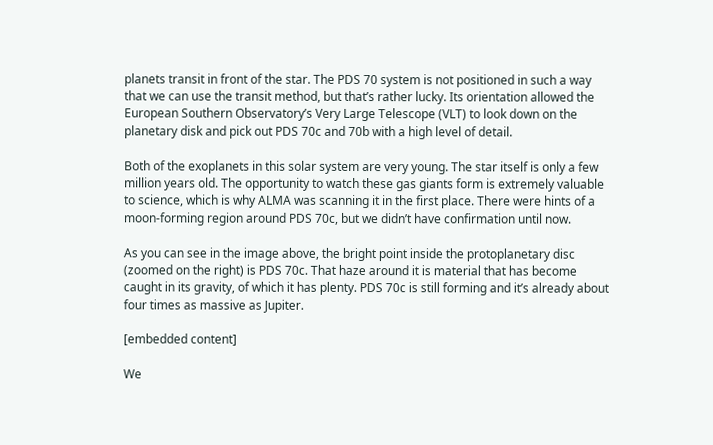planets transit in front of the star. The PDS 70 system is not positioned in such a way that we can use the transit method, but that’s rather lucky. Its orientation allowed the European Southern Observatory’s Very Large Telescope (VLT) to look down on the planetary disk and pick out PDS 70c and 70b with a high level of detail.

Both of the exoplanets in this solar system are very young. The star itself is only a few million years old. The opportunity to watch these gas giants form is extremely valuable to science, which is why ALMA was scanning it in the first place. There were hints of a moon-forming region around PDS 70c, but we didn’t have confirmation until now.

As you can see in the image above, the bright point inside the protoplanetary disc (zoomed on the right) is PDS 70c. That haze around it is material that has become caught in its gravity, of which it has plenty. PDS 70c is still forming and it’s already about four times as massive as Jupiter.

[embedded content]

We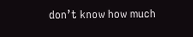don’t know how much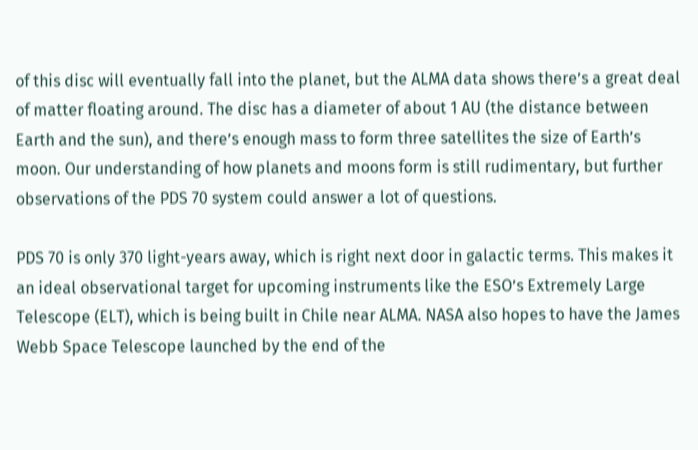of this disc will eventually fall into the planet, but the ALMA data shows there’s a great deal of matter floating around. The disc has a diameter of about 1 AU (the distance between Earth and the sun), and there’s enough mass to form three satellites the size of Earth’s moon. Our understanding of how planets and moons form is still rudimentary, but further observations of the PDS 70 system could answer a lot of questions.

PDS 70 is only 370 light-years away, which is right next door in galactic terms. This makes it an ideal observational target for upcoming instruments like the ESO’s Extremely Large Telescope (ELT), which is being built in Chile near ALMA. NASA also hopes to have the James Webb Space Telescope launched by the end of the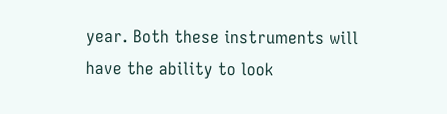year. Both these instruments will have the ability to look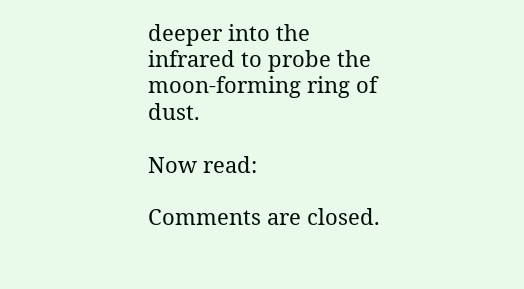deeper into the infrared to probe the moon-forming ring of dust.

Now read:

Comments are closed.